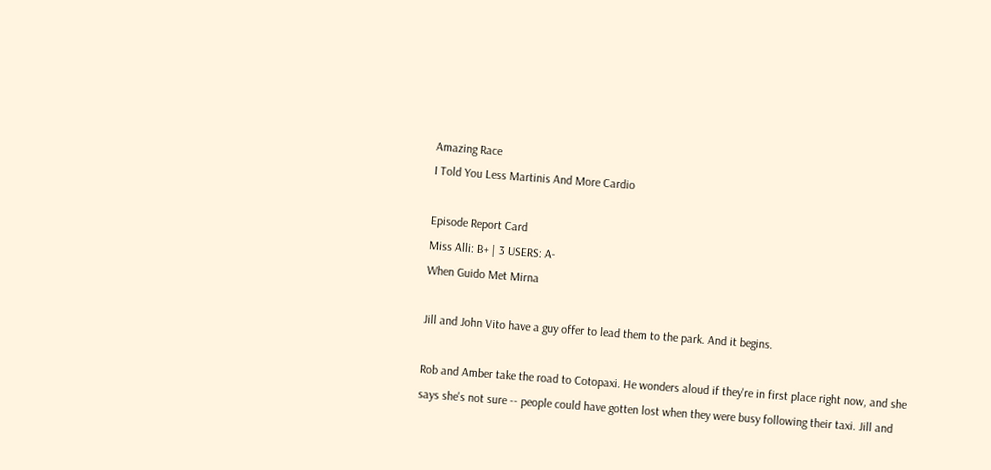Amazing Race
I Told You Less Martinis And More Cardio

Episode Report Card
Miss Alli: B+ | 3 USERS: A-
When Guido Met Mirna

Jill and John Vito have a guy offer to lead them to the park. And it begins.

Rob and Amber take the road to Cotopaxi. He wonders aloud if they're in first place right now, and she says she's not sure -- people could have gotten lost when they were busy following their taxi. Jill and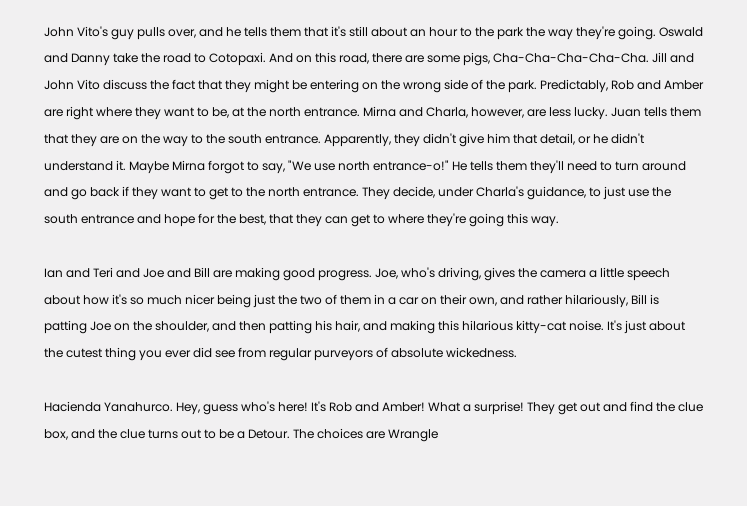John Vito's guy pulls over, and he tells them that it's still about an hour to the park the way they're going. Oswald and Danny take the road to Cotopaxi. And on this road, there are some pigs, Cha-Cha-Cha-Cha-Cha. Jill and John Vito discuss the fact that they might be entering on the wrong side of the park. Predictably, Rob and Amber are right where they want to be, at the north entrance. Mirna and Charla, however, are less lucky. Juan tells them that they are on the way to the south entrance. Apparently, they didn't give him that detail, or he didn't understand it. Maybe Mirna forgot to say, "We use north entrance-o!" He tells them they'll need to turn around and go back if they want to get to the north entrance. They decide, under Charla's guidance, to just use the south entrance and hope for the best, that they can get to where they're going this way.

Ian and Teri and Joe and Bill are making good progress. Joe, who's driving, gives the camera a little speech about how it's so much nicer being just the two of them in a car on their own, and rather hilariously, Bill is patting Joe on the shoulder, and then patting his hair, and making this hilarious kitty-cat noise. It's just about the cutest thing you ever did see from regular purveyors of absolute wickedness.

Hacienda Yanahurco. Hey, guess who's here! It's Rob and Amber! What a surprise! They get out and find the clue box, and the clue turns out to be a Detour. The choices are Wrangle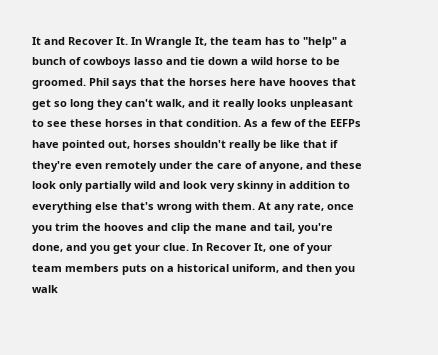It and Recover It. In Wrangle It, the team has to "help" a bunch of cowboys lasso and tie down a wild horse to be groomed. Phil says that the horses here have hooves that get so long they can't walk, and it really looks unpleasant to see these horses in that condition. As a few of the EEFPs have pointed out, horses shouldn't really be like that if they're even remotely under the care of anyone, and these look only partially wild and look very skinny in addition to everything else that's wrong with them. At any rate, once you trim the hooves and clip the mane and tail, you're done, and you get your clue. In Recover It, one of your team members puts on a historical uniform, and then you walk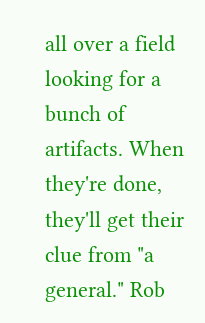all over a field looking for a bunch of artifacts. When they're done, they'll get their clue from "a general." Rob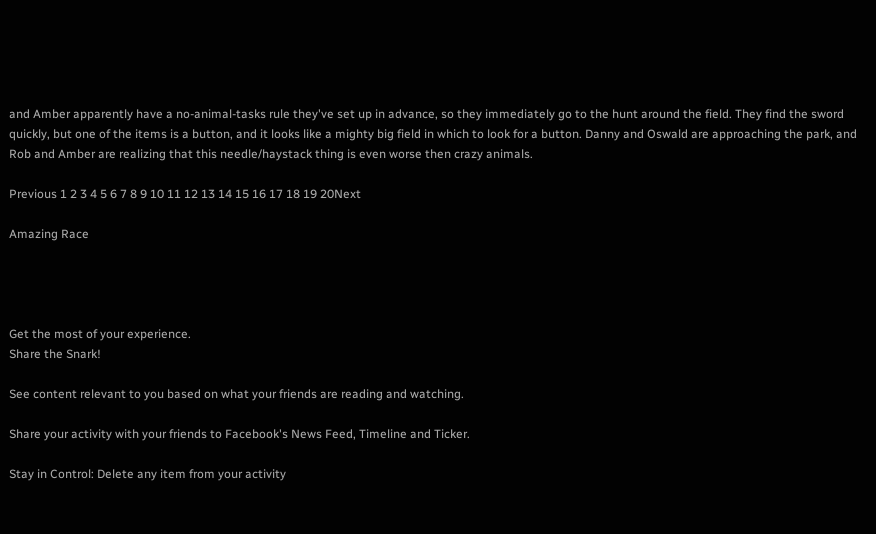and Amber apparently have a no-animal-tasks rule they've set up in advance, so they immediately go to the hunt around the field. They find the sword quickly, but one of the items is a button, and it looks like a mighty big field in which to look for a button. Danny and Oswald are approaching the park, and Rob and Amber are realizing that this needle/haystack thing is even worse then crazy animals.

Previous 1 2 3 4 5 6 7 8 9 10 11 12 13 14 15 16 17 18 19 20Next

Amazing Race




Get the most of your experience.
Share the Snark!

See content relevant to you based on what your friends are reading and watching.

Share your activity with your friends to Facebook's News Feed, Timeline and Ticker.

Stay in Control: Delete any item from your activity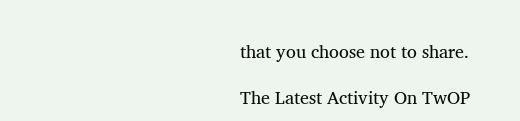that you choose not to share.

The Latest Activity On TwOP